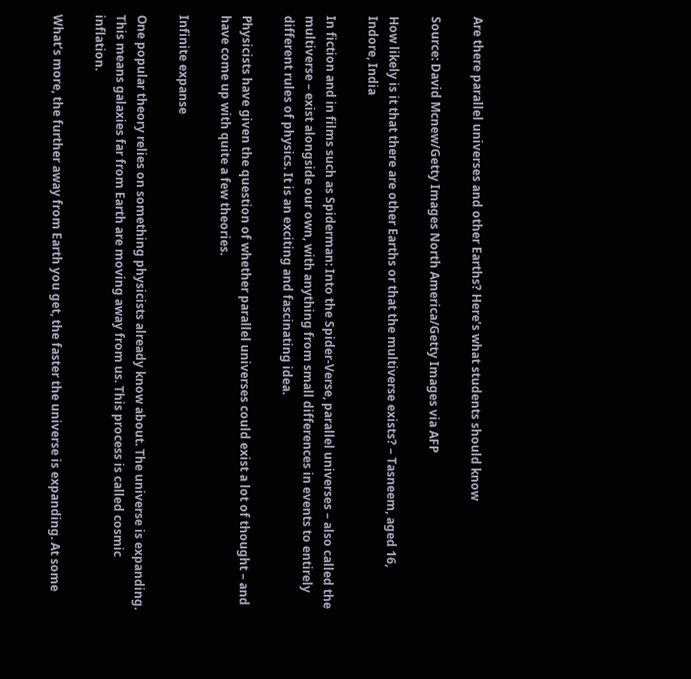Are there parallel universes and other Earths? Here’s what students should know

Source: David Mcnew/Getty Images North America/Getty Images via AFP

How likely is it that there are other Earths or that the multiverse exists? – Tasneem, aged 16, Indore, India

In fiction and in films such as Spiderman: Into the Spider-Verse, parallel universes – also called the multiverse – exist alongside our own, with anything from small differences in events to entirely different rules of physics. It is an exciting and fascinating idea.

Physicists have given the question of whether parallel universes could exist a lot of thought – and have come up with quite a few theories.

Infinite expanse

One popular theory relies on something physicists already know about. The universe is expanding. This means galaxies far from Earth are moving away from us. This process is called cosmic inflation.

What’s more, the further away from Earth you get, the faster the universe is expanding. At some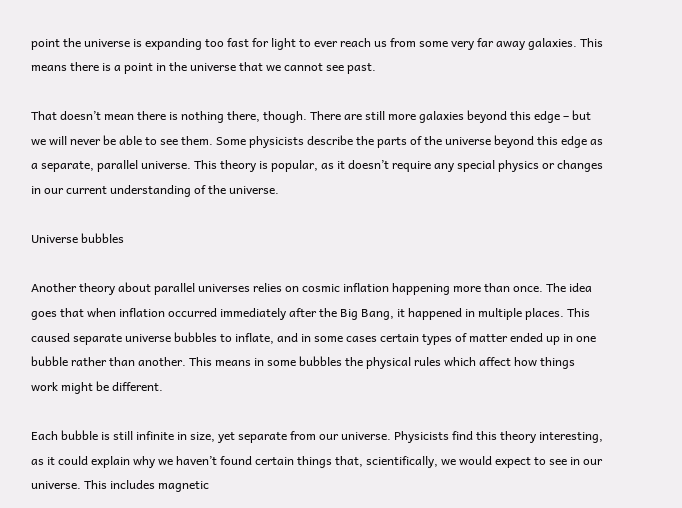point the universe is expanding too fast for light to ever reach us from some very far away galaxies. This means there is a point in the universe that we cannot see past.

That doesn’t mean there is nothing there, though. There are still more galaxies beyond this edge – but we will never be able to see them. Some physicists describe the parts of the universe beyond this edge as a separate, parallel universe. This theory is popular, as it doesn’t require any special physics or changes in our current understanding of the universe.

Universe bubbles

Another theory about parallel universes relies on cosmic inflation happening more than once. The idea goes that when inflation occurred immediately after the Big Bang, it happened in multiple places. This caused separate universe bubbles to inflate, and in some cases certain types of matter ended up in one bubble rather than another. This means in some bubbles the physical rules which affect how things work might be different.

Each bubble is still infinite in size, yet separate from our universe. Physicists find this theory interesting, as it could explain why we haven’t found certain things that, scientifically, we would expect to see in our universe. This includes magnetic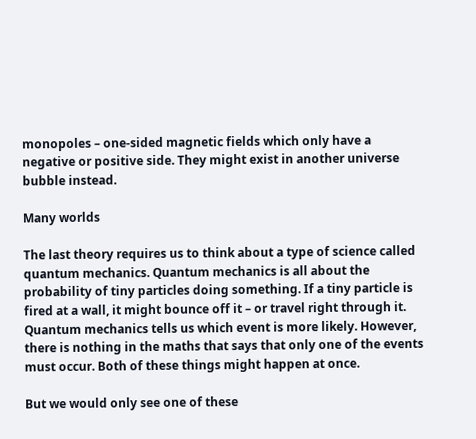monopoles – one-sided magnetic fields which only have a negative or positive side. They might exist in another universe bubble instead.

Many worlds

The last theory requires us to think about a type of science called quantum mechanics. Quantum mechanics is all about the probability of tiny particles doing something. If a tiny particle is fired at a wall, it might bounce off it – or travel right through it. Quantum mechanics tells us which event is more likely. However, there is nothing in the maths that says that only one of the events must occur. Both of these things might happen at once.

But we would only see one of these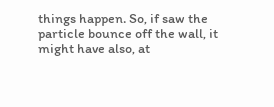things happen. So, if saw the particle bounce off the wall, it might have also, at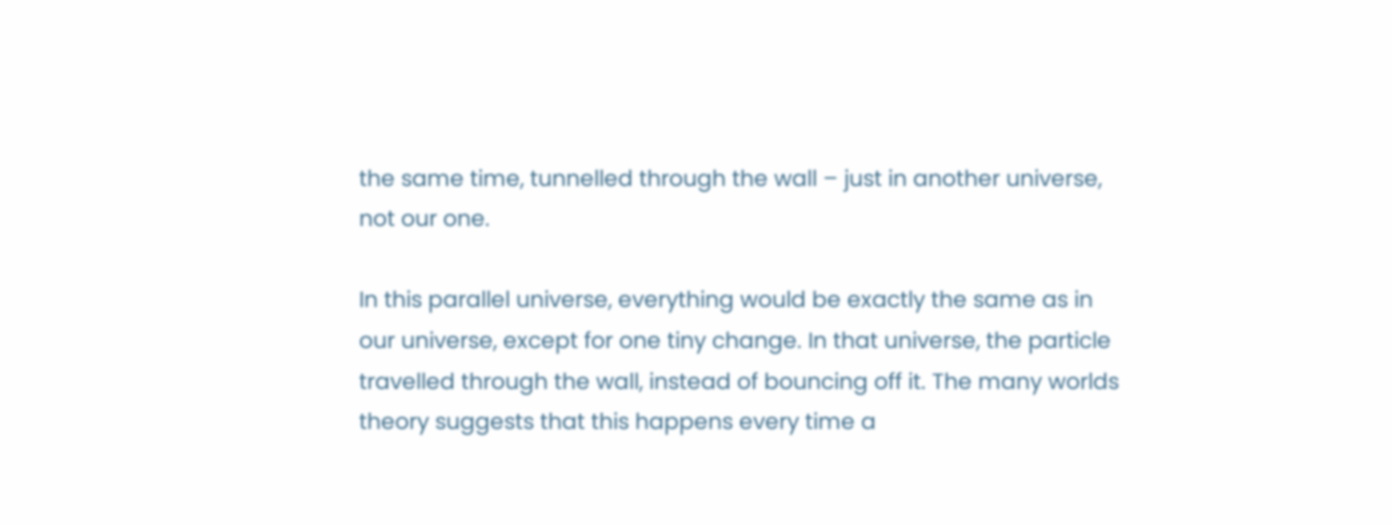the same time, tunnelled through the wall – just in another universe, not our one.

In this parallel universe, everything would be exactly the same as in our universe, except for one tiny change. In that universe, the particle travelled through the wall, instead of bouncing off it. The many worlds theory suggests that this happens every time a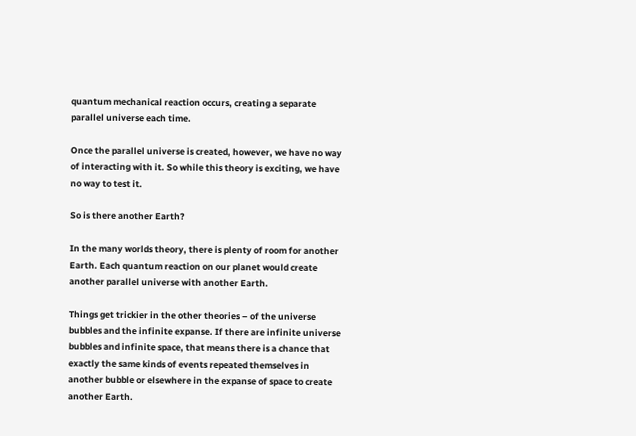quantum mechanical reaction occurs, creating a separate parallel universe each time.

Once the parallel universe is created, however, we have no way of interacting with it. So while this theory is exciting, we have no way to test it.

So is there another Earth?

In the many worlds theory, there is plenty of room for another Earth. Each quantum reaction on our planet would create another parallel universe with another Earth.

Things get trickier in the other theories – of the universe bubbles and the infinite expanse. If there are infinite universe bubbles and infinite space, that means there is a chance that exactly the same kinds of events repeated themselves in another bubble or elsewhere in the expanse of space to create another Earth.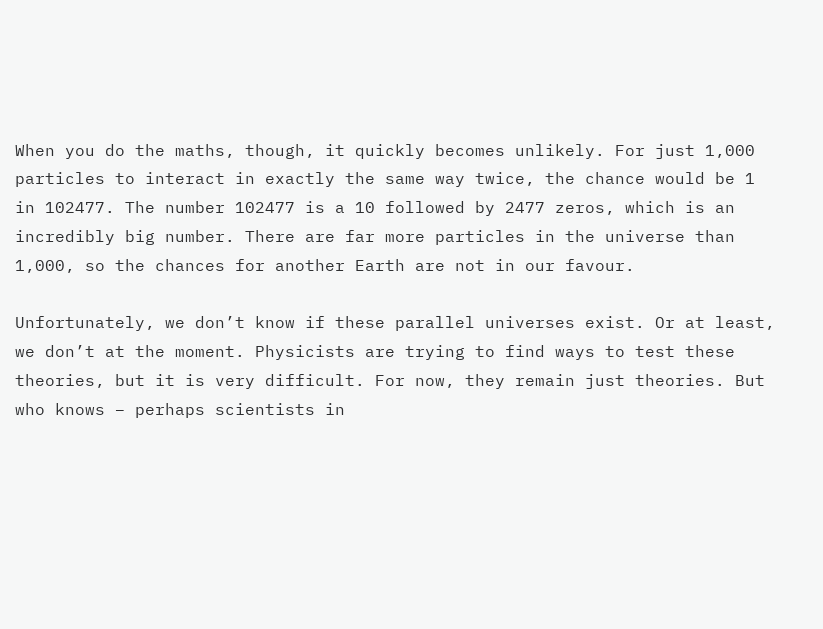When you do the maths, though, it quickly becomes unlikely. For just 1,000 particles to interact in exactly the same way twice, the chance would be 1 in 102477. The number 102477 is a 10 followed by 2477 zeros, which is an incredibly big number. There are far more particles in the universe than 1,000, so the chances for another Earth are not in our favour.

Unfortunately, we don’t know if these parallel universes exist. Or at least, we don’t at the moment. Physicists are trying to find ways to test these theories, but it is very difficult. For now, they remain just theories. But who knows – perhaps scientists in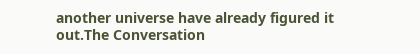another universe have already figured it out.The Conversation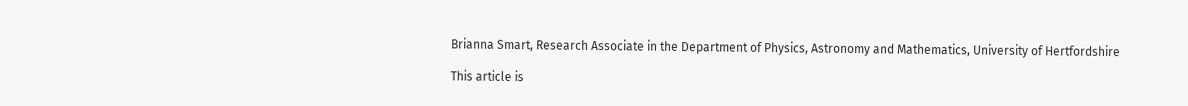Brianna Smart, Research Associate in the Department of Physics, Astronomy and Mathematics, University of Hertfordshire

This article is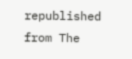republished from The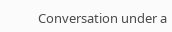Conversation under a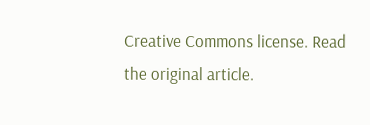Creative Commons license. Read the original article.